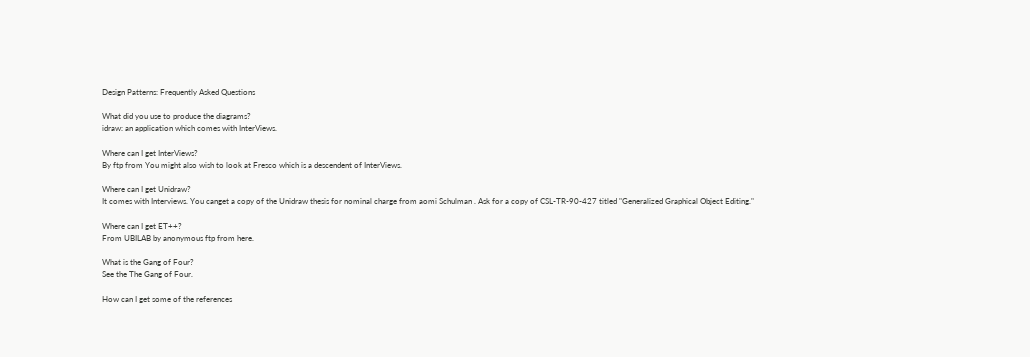Design Patterns: Frequently Asked Questions

What did you use to produce the diagrams?
idraw: an application which comes with InterViews.

Where can I get InterViews?
By ftp from You might also wish to look at Fresco which is a descendent of InterViews.

Where can I get Unidraw?
It comes with Interviews. You canget a copy of the Unidraw thesis for nominal charge from aomi Schulman . Ask for a copy of CSL-TR-90-427 titled "Generalized Graphical Object Editing."

Where can I get ET++?
From UBILAB by anonymous ftp from here.

What is the Gang of Four?
See the The Gang of Four.

How can I get some of the references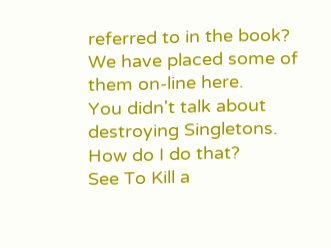referred to in the book?
We have placed some of them on-line here.
You didn't talk about destroying Singletons. How do I do that?
See To Kill a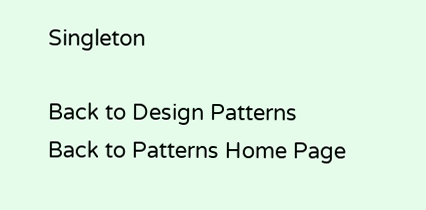Singleton

Back to Design Patterns
Back to Patterns Home Page